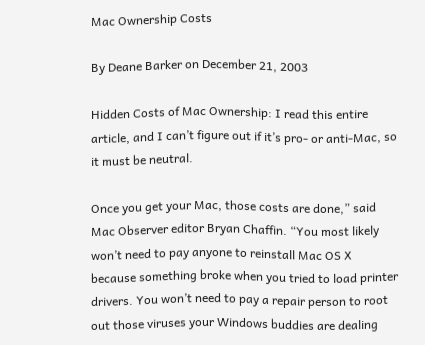Mac Ownership Costs

By Deane Barker on December 21, 2003

Hidden Costs of Mac Ownership: I read this entire article, and I can’t figure out if it’s pro- or anti-Mac, so it must be neutral.

Once you get your Mac, those costs are done,” said Mac Observer editor Bryan Chaffin. “You most likely won’t need to pay anyone to reinstall Mac OS X because something broke when you tried to load printer drivers. You won’t need to pay a repair person to root out those viruses your Windows buddies are dealing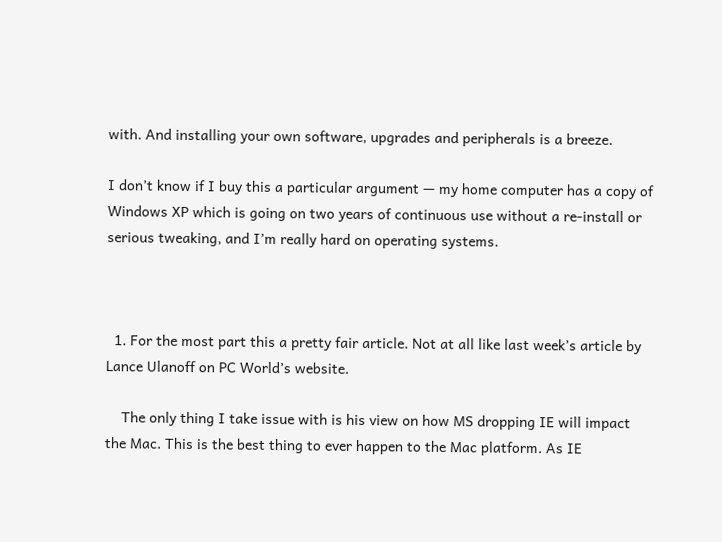with. And installing your own software, upgrades and peripherals is a breeze.

I don’t know if I buy this a particular argument — my home computer has a copy of Windows XP which is going on two years of continuous use without a re-install or serious tweaking, and I’m really hard on operating systems.



  1. For the most part this a pretty fair article. Not at all like last week’s article by Lance Ulanoff on PC World’s website.

    The only thing I take issue with is his view on how MS dropping IE will impact the Mac. This is the best thing to ever happen to the Mac platform. As IE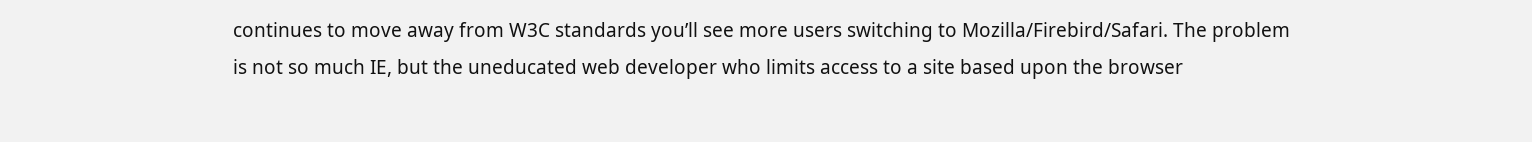continues to move away from W3C standards you’ll see more users switching to Mozilla/Firebird/Safari. The problem is not so much IE, but the uneducated web developer who limits access to a site based upon the browser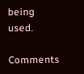being used.

Comments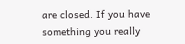are closed. If you have something you really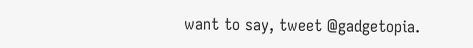want to say, tweet @gadgetopia.